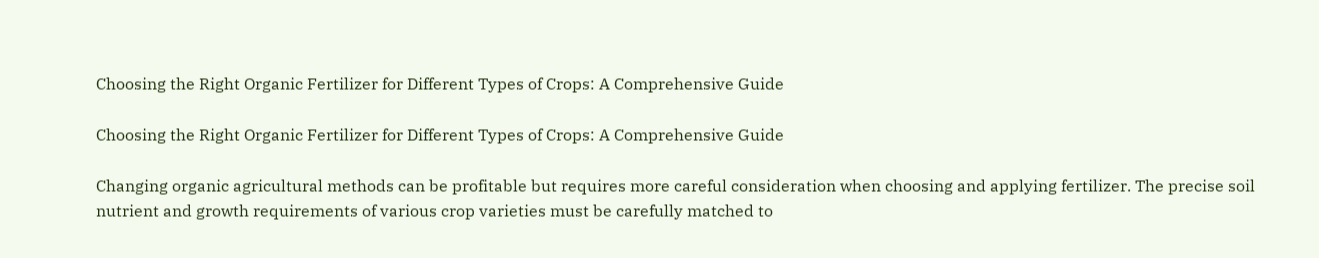Choosing the Right Organic Fertilizer for Different Types of Crops: A Comprehensive Guide

Choosing the Right Organic Fertilizer for Different Types of Crops: A Comprehensive Guide

Changing organic agricultural methods can be profitable but requires more careful consideration when choosing and applying fertilizer. The precise soil nutrient and growth requirements of various crop varieties must be carefully matched to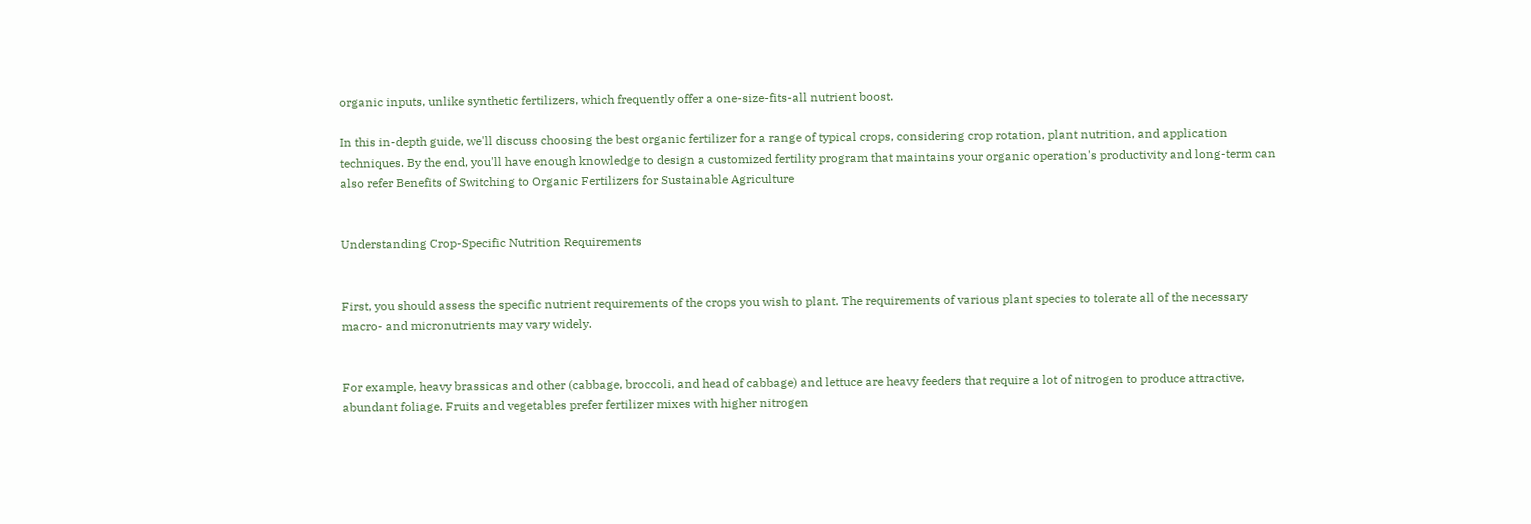organic inputs, unlike synthetic fertilizers, which frequently offer a one-size-fits-all nutrient boost.

In this in-depth guide, we'll discuss choosing the best organic fertilizer for a range of typical crops, considering crop rotation, plant nutrition, and application techniques. By the end, you'll have enough knowledge to design a customized fertility program that maintains your organic operation's productivity and long-term can also refer Benefits of Switching to Organic Fertilizers for Sustainable Agriculture


Understanding Crop-Specific Nutrition Requirements


First, you should assess the specific nutrient requirements of the crops you wish to plant. The requirements of various plant species to tolerate all of the necessary macro- and micronutrients may vary widely.


For example, heavy brassicas and other (cabbage, broccoli, and head of cabbage) and lettuce are heavy feeders that require a lot of nitrogen to produce attractive, abundant foliage. Fruits and vegetables prefer fertilizer mixes with higher nitrogen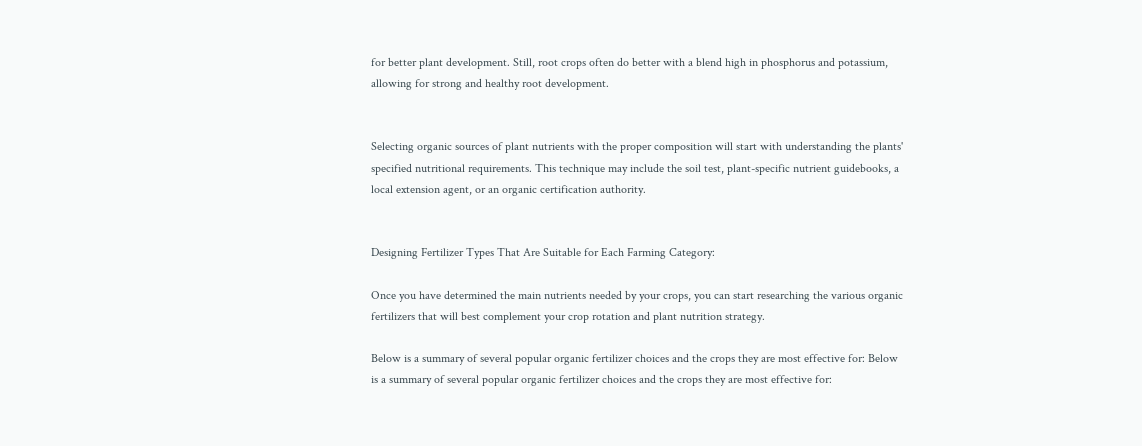for better plant development. Still, root crops often do better with a blend high in phosphorus and potassium, allowing for strong and healthy root development.


Selecting organic sources of plant nutrients with the proper composition will start with understanding the plants' specified nutritional requirements. This technique may include the soil test, plant-specific nutrient guidebooks, a local extension agent, or an organic certification authority.


Designing Fertilizer Types That Are Suitable for Each Farming Category:

Once you have determined the main nutrients needed by your crops, you can start researching the various organic fertilizers that will best complement your crop rotation and plant nutrition strategy.

Below is a summary of several popular organic fertilizer choices and the crops they are most effective for: Below is a summary of several popular organic fertilizer choices and the crops they are most effective for: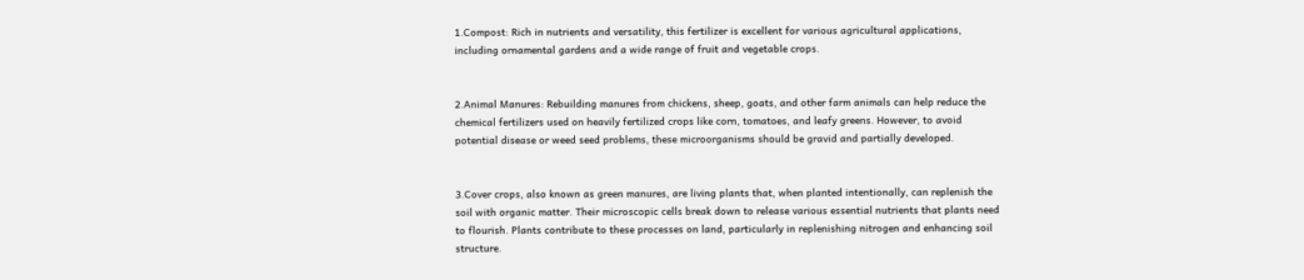1.Compost: Rich in nutrients and versatility, this fertilizer is excellent for various agricultural applications, including ornamental gardens and a wide range of fruit and vegetable crops.


2.Animal Manures: Rebuilding manures from chickens, sheep, goats, and other farm animals can help reduce the chemical fertilizers used on heavily fertilized crops like corn, tomatoes, and leafy greens. However, to avoid potential disease or weed seed problems, these microorganisms should be gravid and partially developed.


3.Cover crops, also known as green manures, are living plants that, when planted intentionally, can replenish the soil with organic matter. Their microscopic cells break down to release various essential nutrients that plants need to flourish. Plants contribute to these processes on land, particularly in replenishing nitrogen and enhancing soil structure.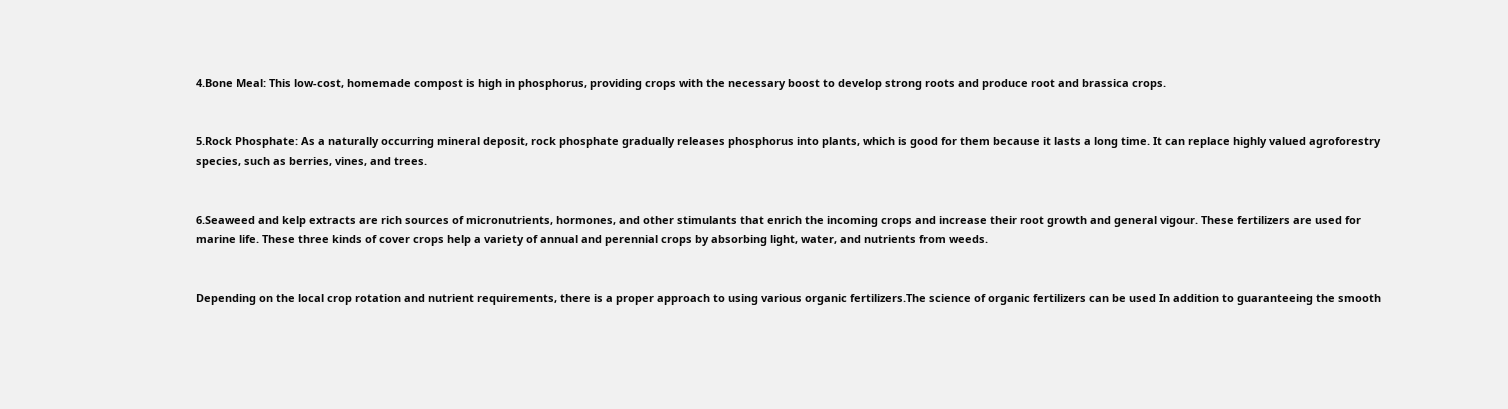4.Bone Meal: This low-cost, homemade compost is high in phosphorus, providing crops with the necessary boost to develop strong roots and produce root and brassica crops.


5.Rock Phosphate: As a naturally occurring mineral deposit, rock phosphate gradually releases phosphorus into plants, which is good for them because it lasts a long time. It can replace highly valued agroforestry species, such as berries, vines, and trees.


6.Seaweed and kelp extracts are rich sources of micronutrients, hormones, and other stimulants that enrich the incoming crops and increase their root growth and general vigour. These fertilizers are used for marine life. These three kinds of cover crops help a variety of annual and perennial crops by absorbing light, water, and nutrients from weeds.


Depending on the local crop rotation and nutrient requirements, there is a proper approach to using various organic fertilizers.The science of organic fertilizers can be used In addition to guaranteeing the smooth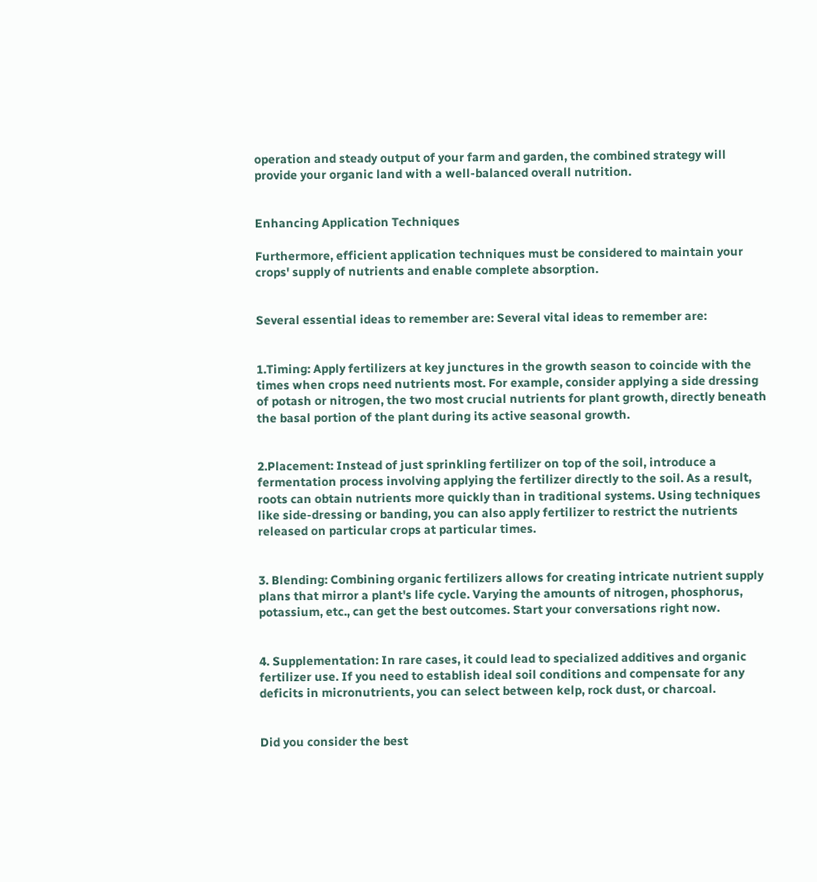operation and steady output of your farm and garden, the combined strategy will provide your organic land with a well-balanced overall nutrition.


Enhancing Application Techniques

Furthermore, efficient application techniques must be considered to maintain your crops' supply of nutrients and enable complete absorption.


Several essential ideas to remember are: Several vital ideas to remember are:


1.Timing: Apply fertilizers at key junctures in the growth season to coincide with the times when crops need nutrients most. For example, consider applying a side dressing of potash or nitrogen, the two most crucial nutrients for plant growth, directly beneath the basal portion of the plant during its active seasonal growth.


2.Placement: Instead of just sprinkling fertilizer on top of the soil, introduce a fermentation process involving applying the fertilizer directly to the soil. As a result, roots can obtain nutrients more quickly than in traditional systems. Using techniques like side-dressing or banding, you can also apply fertilizer to restrict the nutrients released on particular crops at particular times.


3. Blending: Combining organic fertilizers allows for creating intricate nutrient supply plans that mirror a plant's life cycle. Varying the amounts of nitrogen, phosphorus, potassium, etc., can get the best outcomes. Start your conversations right now.


4. Supplementation: In rare cases, it could lead to specialized additives and organic fertilizer use. If you need to establish ideal soil conditions and compensate for any deficits in micronutrients, you can select between kelp, rock dust, or charcoal.


Did you consider the best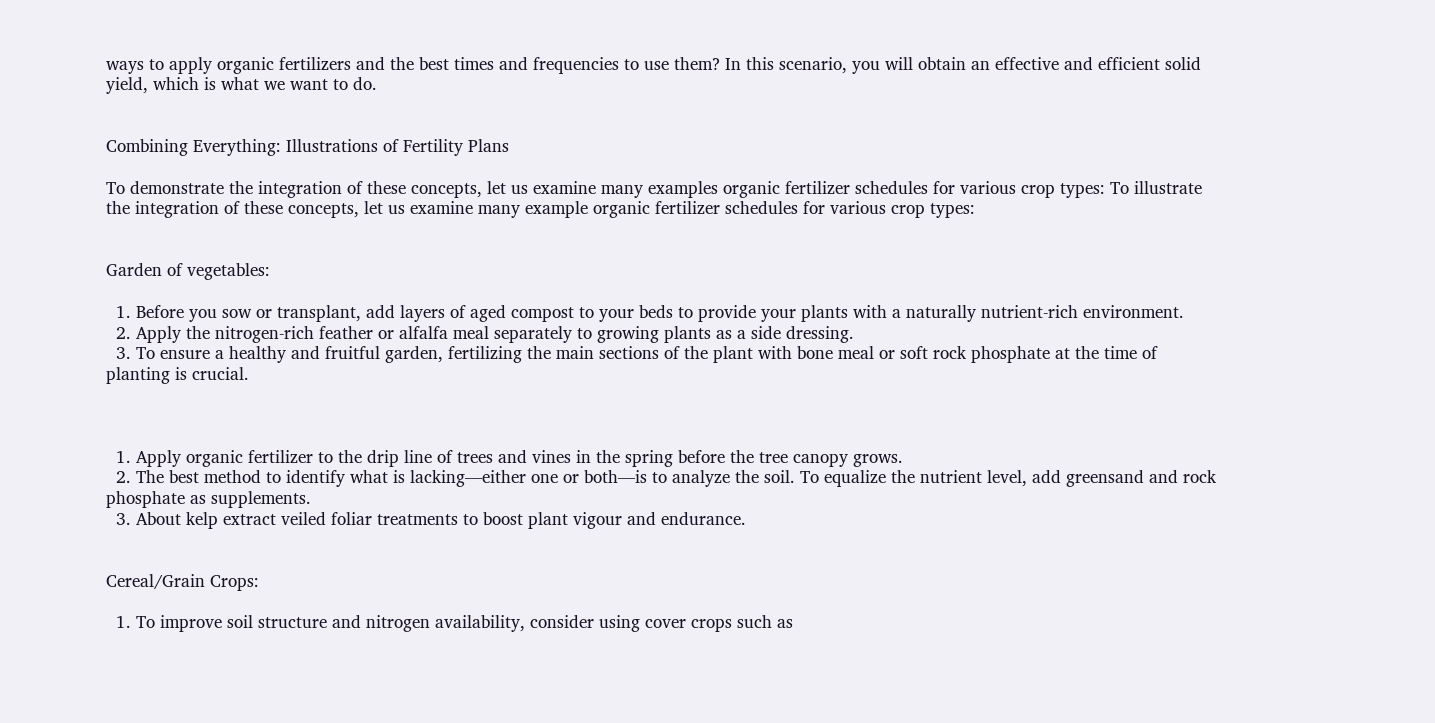ways to apply organic fertilizers and the best times and frequencies to use them? In this scenario, you will obtain an effective and efficient solid yield, which is what we want to do.


Combining Everything: Illustrations of Fertility Plans

To demonstrate the integration of these concepts, let us examine many examples organic fertilizer schedules for various crop types: To illustrate the integration of these concepts, let us examine many example organic fertilizer schedules for various crop types:


Garden of vegetables:

  1. Before you sow or transplant, add layers of aged compost to your beds to provide your plants with a naturally nutrient-rich environment.
  2. Apply the nitrogen-rich feather or alfalfa meal separately to growing plants as a side dressing.
  3. To ensure a healthy and fruitful garden, fertilizing the main sections of the plant with bone meal or soft rock phosphate at the time of planting is crucial.



  1. Apply organic fertilizer to the drip line of trees and vines in the spring before the tree canopy grows.
  2. The best method to identify what is lacking—either one or both—is to analyze the soil. To equalize the nutrient level, add greensand and rock phosphate as supplements.
  3. About kelp extract veiled foliar treatments to boost plant vigour and endurance.


Cereal/Grain Crops:

  1. To improve soil structure and nitrogen availability, consider using cover crops such as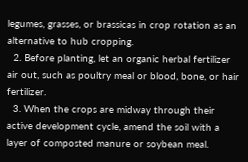legumes, grasses, or brassicas in crop rotation as an alternative to hub cropping.
  2. Before planting, let an organic herbal fertilizer air out, such as poultry meal or blood, bone, or hair fertilizer.
  3. When the crops are midway through their active development cycle, amend the soil with a layer of composted manure or soybean meal.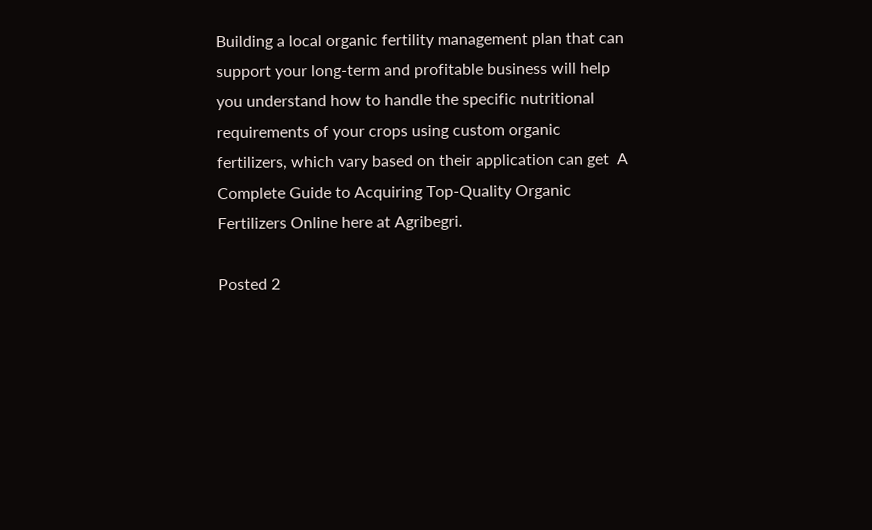Building a local organic fertility management plan that can support your long-term and profitable business will help you understand how to handle the specific nutritional requirements of your crops using custom organic fertilizers, which vary based on their application can get  A Complete Guide to Acquiring Top-Quality Organic Fertilizers Online here at Agribegri.

Posted 2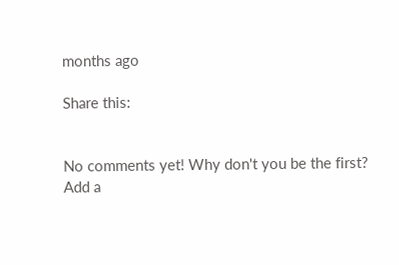months ago

Share this:


No comments yet! Why don't you be the first?
Add a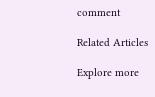comment

Related Articles

Explore more